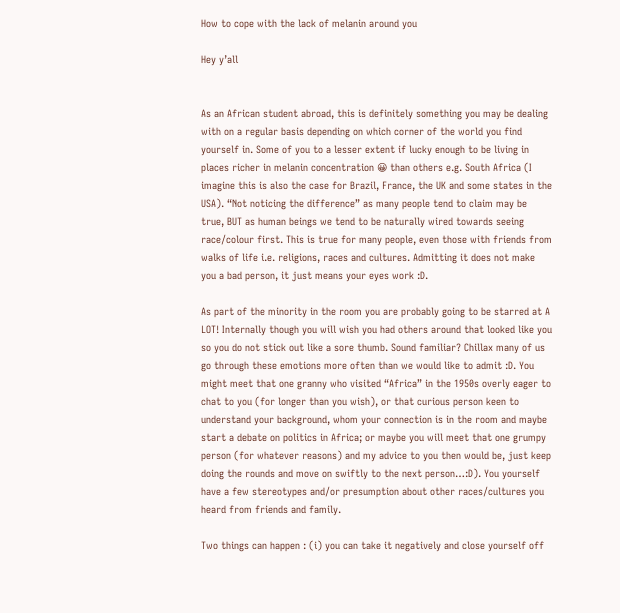How to cope with the lack of melanin around you

Hey y’all


As an African student abroad, this is definitely something you may be dealing with on a regular basis depending on which corner of the world you find yourself in. Some of you to a lesser extent if lucky enough to be living in places richer in melanin concentration 😀 than others e.g. South Africa (I imagine this is also the case for Brazil, France, the UK and some states in the USA). “Not noticing the difference” as many people tend to claim may be true, BUT as human beings we tend to be naturally wired towards seeing race/colour first. This is true for many people, even those with friends from walks of life i.e. religions, races and cultures. Admitting it does not make you a bad person, it just means your eyes work :D.

As part of the minority in the room you are probably going to be starred at A LOT! Internally though you will wish you had others around that looked like you so you do not stick out like a sore thumb. Sound familiar? Chillax many of us go through these emotions more often than we would like to admit :D. You might meet that one granny who visited “Africa” in the 1950s overly eager to chat to you (for longer than you wish), or that curious person keen to understand your background, whom your connection is in the room and maybe start a debate on politics in Africa; or maybe you will meet that one grumpy person (for whatever reasons) and my advice to you then would be, just keep doing the rounds and move on swiftly to the next person…:D). You yourself have a few stereotypes and/or presumption about other races/cultures you heard from friends and family.

Two things can happen : (i) you can take it negatively and close yourself off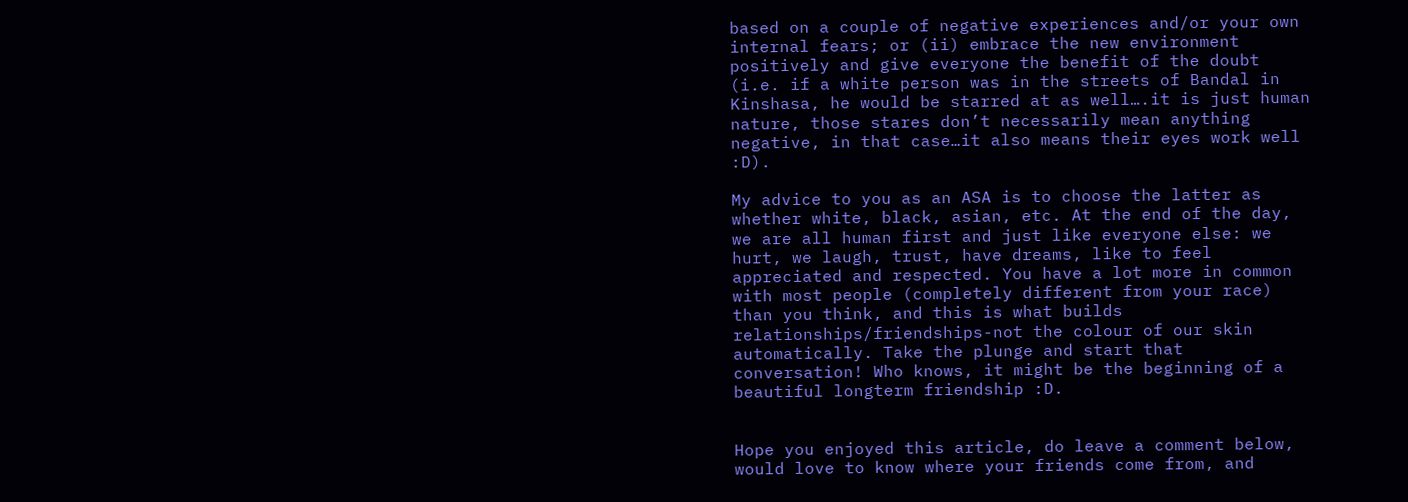based on a couple of negative experiences and/or your own internal fears; or (ii) embrace the new environment positively and give everyone the benefit of the doubt (i.e. if a white person was in the streets of Bandal in Kinshasa, he would be starred at as well….it is just human nature, those stares don’t necessarily mean anything negative, in that case…it also means their eyes work well :D).

My advice to you as an ASA is to choose the latter as whether white, black, asian, etc. At the end of the day, we are all human first and just like everyone else: we hurt, we laugh, trust, have dreams, like to feel appreciated and respected. You have a lot more in common with most people (completely different from your race) than you think, and this is what builds relationships/friendships-not the colour of our skin automatically. Take the plunge and start that conversation! Who knows, it might be the beginning of a beautiful longterm friendship :D.


Hope you enjoyed this article, do leave a comment below, would love to know where your friends come from, and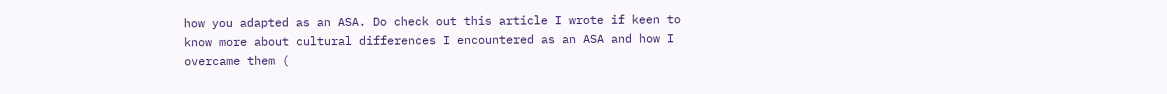how you adapted as an ASA. Do check out this article I wrote if keen to know more about cultural differences I encountered as an ASA and how I overcame them (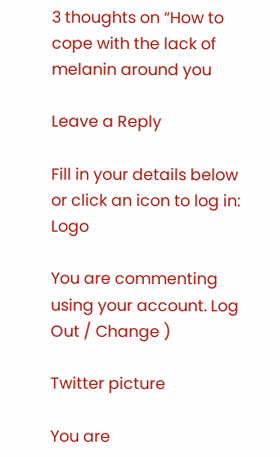3 thoughts on “How to cope with the lack of melanin around you

Leave a Reply

Fill in your details below or click an icon to log in: Logo

You are commenting using your account. Log Out / Change )

Twitter picture

You are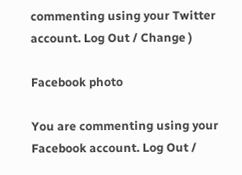commenting using your Twitter account. Log Out / Change )

Facebook photo

You are commenting using your Facebook account. Log Out /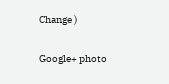Change )

Google+ photo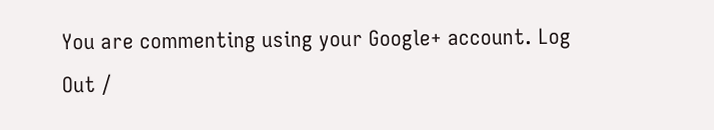You are commenting using your Google+ account. Log Out /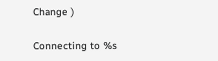Change )

Connecting to %s